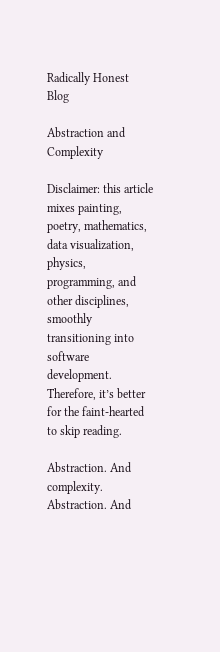Radically Honest Blog

Abstraction and Complexity

Disclaimer: this article mixes painting, poetry, mathematics, data visualization, physics, programming, and other disciplines, smoothly transitioning into software development. Therefore, it’s better for the faint-hearted to skip reading.

Abstraction. And complexity.
Abstraction. And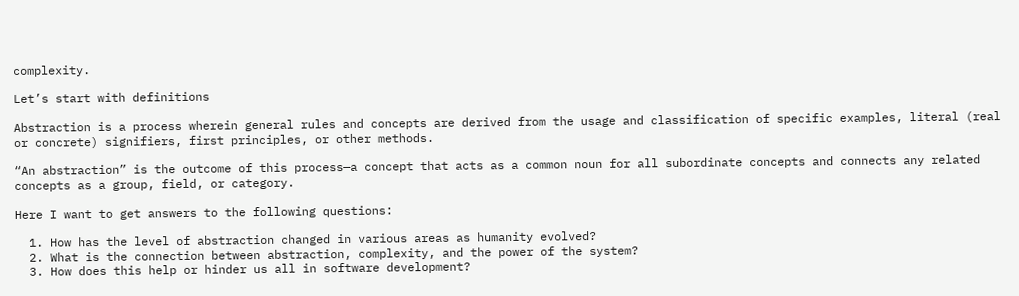complexity.

Let’s start with definitions

Abstraction is a process wherein general rules and concepts are derived from the usage and classification of specific examples, literal (real or concrete) signifiers, first principles, or other methods.

“An abstraction” is the outcome of this process—a concept that acts as a common noun for all subordinate concepts and connects any related concepts as a group, field, or category.

Here I want to get answers to the following questions:

  1. How has the level of abstraction changed in various areas as humanity evolved?
  2. What is the connection between abstraction, complexity, and the power of the system?
  3. How does this help or hinder us all in software development?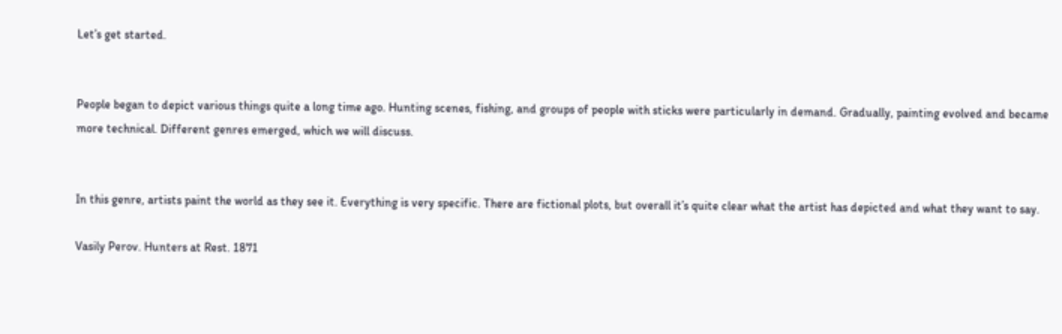Let’s get started.


People began to depict various things quite a long time ago. Hunting scenes, fishing, and groups of people with sticks were particularly in demand. Gradually, painting evolved and became more technical. Different genres emerged, which we will discuss.


In this genre, artists paint the world as they see it. Everything is very specific. There are fictional plots, but overall it’s quite clear what the artist has depicted and what they want to say.

Vasily Perov. Hunters at Rest. 1871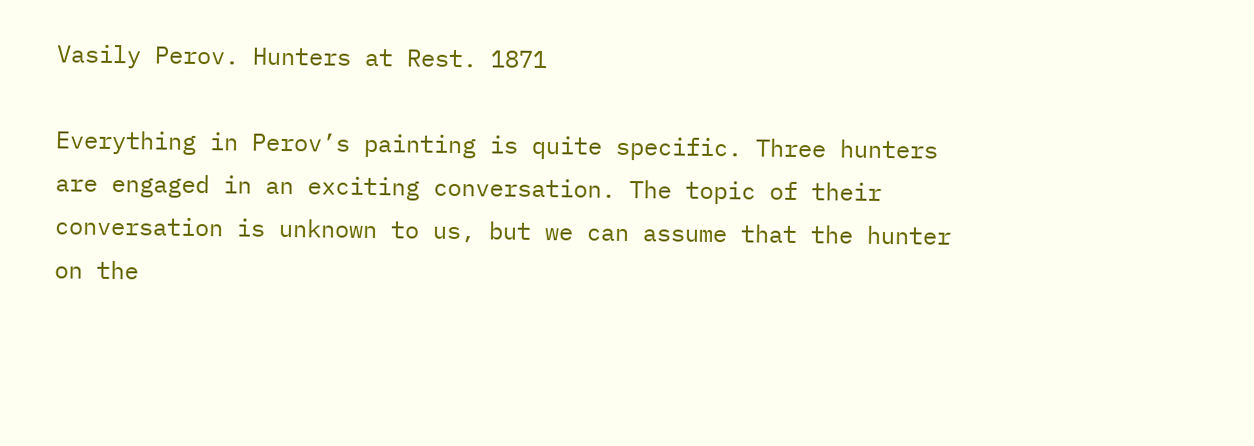Vasily Perov. Hunters at Rest. 1871

Everything in Perov’s painting is quite specific. Three hunters are engaged in an exciting conversation. The topic of their conversation is unknown to us, but we can assume that the hunter on the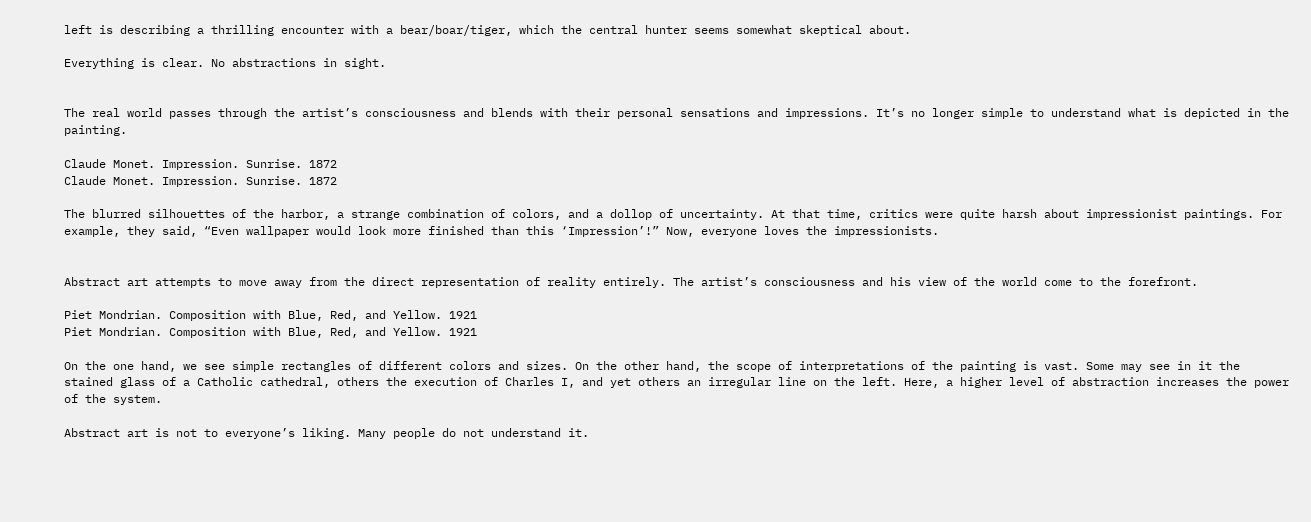left is describing a thrilling encounter with a bear/boar/tiger, which the central hunter seems somewhat skeptical about.

Everything is clear. No abstractions in sight.


The real world passes through the artist’s consciousness and blends with their personal sensations and impressions. It’s no longer simple to understand what is depicted in the painting.

Claude Monet. Impression. Sunrise. 1872
Claude Monet. Impression. Sunrise. 1872

The blurred silhouettes of the harbor, a strange combination of colors, and a dollop of uncertainty. At that time, critics were quite harsh about impressionist paintings. For example, they said, “Even wallpaper would look more finished than this ‘Impression’!” Now, everyone loves the impressionists.


Abstract art attempts to move away from the direct representation of reality entirely. The artist’s consciousness and his view of the world come to the forefront.

Piet Mondrian. Composition with Blue, Red, and Yellow. 1921
Piet Mondrian. Composition with Blue, Red, and Yellow. 1921

On the one hand, we see simple rectangles of different colors and sizes. On the other hand, the scope of interpretations of the painting is vast. Some may see in it the stained glass of a Catholic cathedral, others the execution of Charles I, and yet others an irregular line on the left. Here, a higher level of abstraction increases the power of the system.

Abstract art is not to everyone’s liking. Many people do not understand it.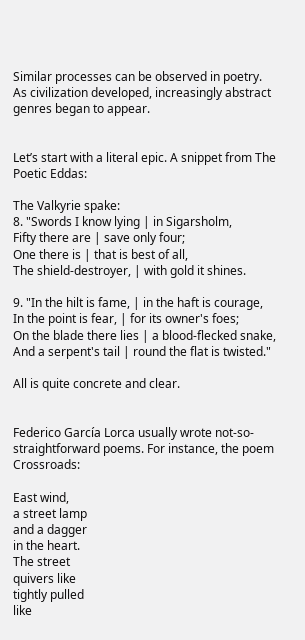Similar processes can be observed in poetry. As civilization developed, increasingly abstract genres began to appear.


Let’s start with a literal epic. A snippet from The Poetic Eddas:

The Valkyrie spake:
8. "Swords I know lying | in Sigarsholm,
Fifty there are | save only four;
One there is | that is best of all,
The shield-destroyer, | with gold it shines.

9. "In the hilt is fame, | in the haft is courage,
In the point is fear, | for its owner's foes;
On the blade there lies | a blood-flecked snake,
And a serpent's tail | round the flat is twisted."

All is quite concrete and clear.


Federico García Lorca usually wrote not-so-straightforward poems. For instance, the poem Crossroads:

East wind,
a street lamp
and a dagger
in the heart.
The street
quivers like
tightly pulled
like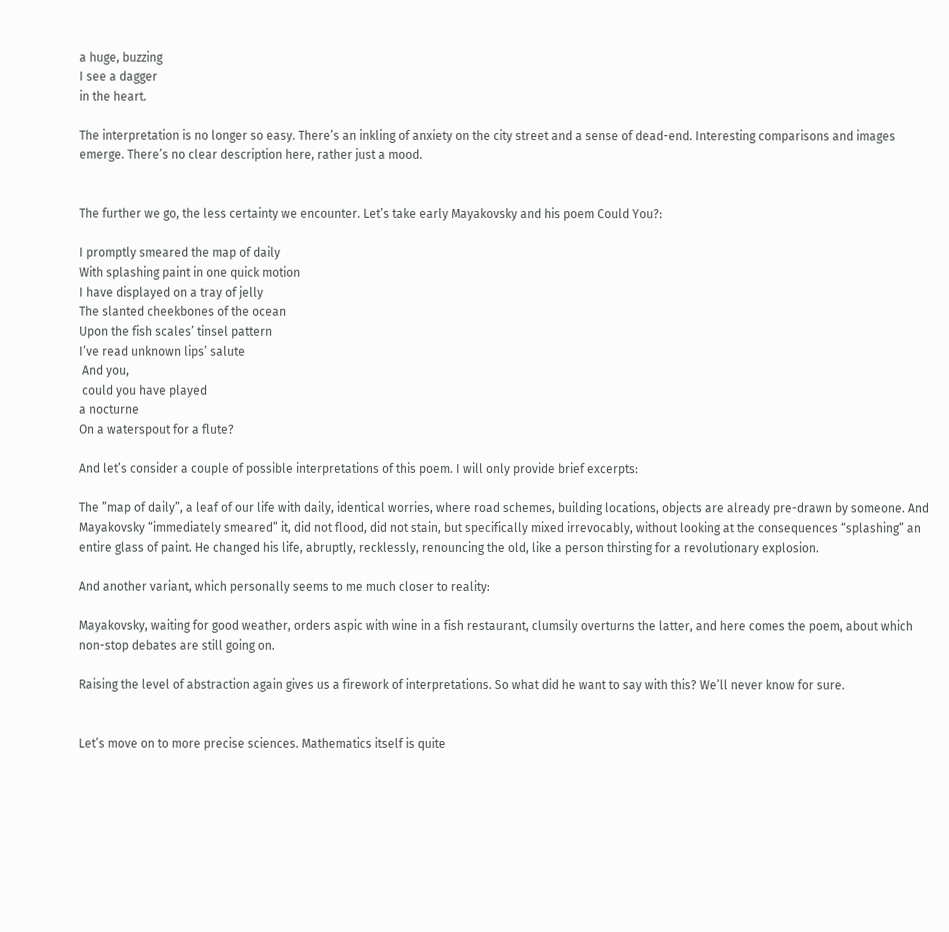a huge, buzzing
I see a dagger
in the heart.

The interpretation is no longer so easy. There’s an inkling of anxiety on the city street and a sense of dead-end. Interesting comparisons and images emerge. There’s no clear description here, rather just a mood.


The further we go, the less certainty we encounter. Let’s take early Mayakovsky and his poem Could You?:

I promptly smeared the map of daily
With splashing paint in one quick motion
I have displayed on a tray of jelly
The slanted cheekbones of the ocean
Upon the fish scales’ tinsel pattern
I’ve read unknown lips’ salute
 And you,
 could you have played
a nocturne
On a waterspout for a flute?

And let’s consider a couple of possible interpretations of this poem. I will only provide brief excerpts:

The ”map of daily”, a leaf of our life with daily, identical worries, where road schemes, building locations, objects are already pre-drawn by someone. And Mayakovsky “immediately smeared” it, did not flood, did not stain, but specifically mixed irrevocably, without looking at the consequences “splashing” an entire glass of paint. He changed his life, abruptly, recklessly, renouncing the old, like a person thirsting for a revolutionary explosion.

And another variant, which personally seems to me much closer to reality:

Mayakovsky, waiting for good weather, orders aspic with wine in a fish restaurant, clumsily overturns the latter, and here comes the poem, about which non-stop debates are still going on.

Raising the level of abstraction again gives us a firework of interpretations. So what did he want to say with this? We’ll never know for sure.


Let’s move on to more precise sciences. Mathematics itself is quite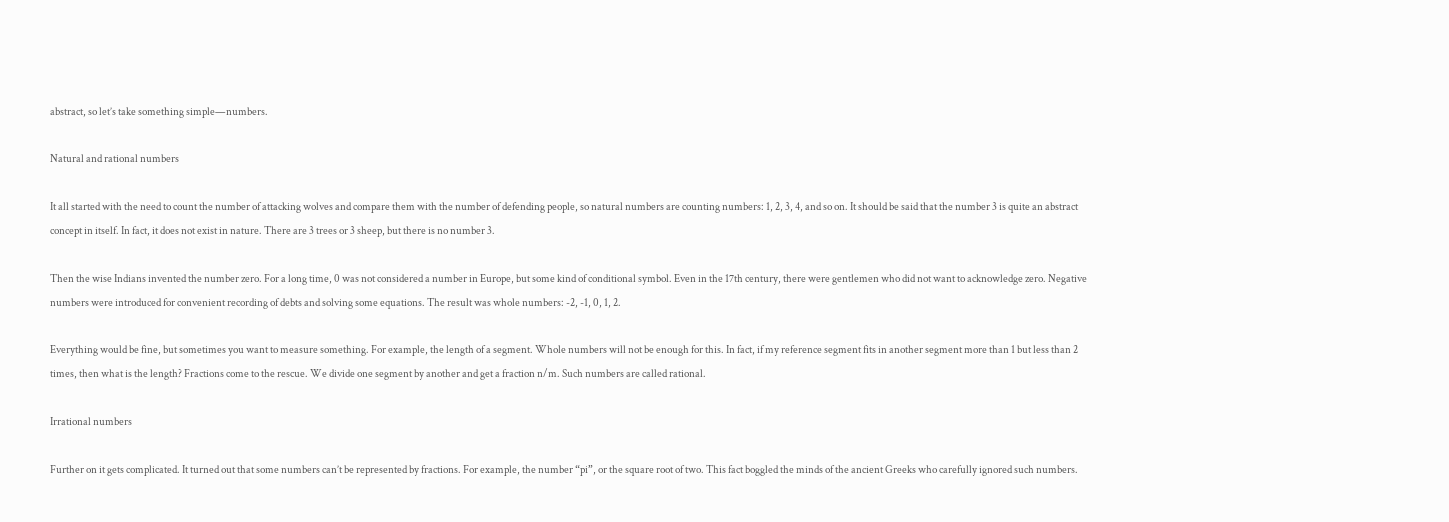abstract, so let’s take something simple—numbers.

Natural and rational numbers

It all started with the need to count the number of attacking wolves and compare them with the number of defending people, so natural numbers are counting numbers: 1, 2, 3, 4, and so on. It should be said that the number 3 is quite an abstract concept in itself. In fact, it does not exist in nature. There are 3 trees or 3 sheep, but there is no number 3.

Then the wise Indians invented the number zero. For a long time, 0 was not considered a number in Europe, but some kind of conditional symbol. Even in the 17th century, there were gentlemen who did not want to acknowledge zero. Negative numbers were introduced for convenient recording of debts and solving some equations. The result was whole numbers: -2, -1, 0, 1, 2.

Everything would be fine, but sometimes you want to measure something. For example, the length of a segment. Whole numbers will not be enough for this. In fact, if my reference segment fits in another segment more than 1 but less than 2 times, then what is the length? Fractions come to the rescue. We divide one segment by another and get a fraction n/m. Such numbers are called rational.

Irrational numbers

Further on it gets complicated. It turned out that some numbers can’t be represented by fractions. For example, the number “pi”, or the square root of two. This fact boggled the minds of the ancient Greeks who carefully ignored such numbers.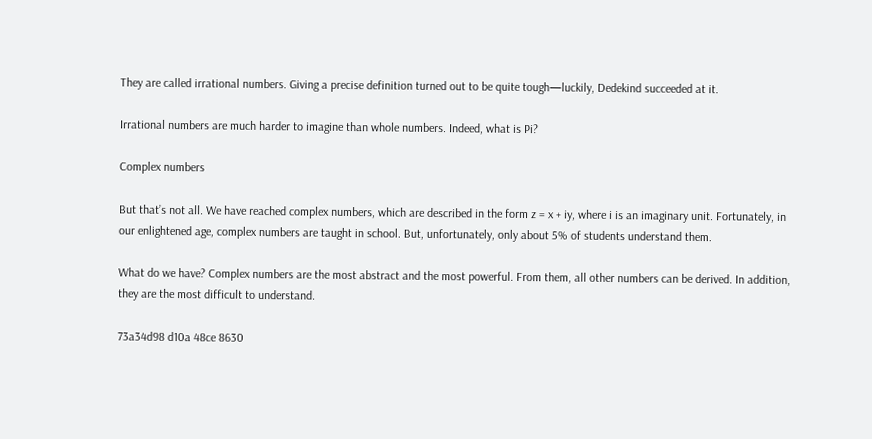They are called irrational numbers. Giving a precise definition turned out to be quite tough—luckily, Dedekind succeeded at it.

Irrational numbers are much harder to imagine than whole numbers. Indeed, what is Pi?

Complex numbers

But that’s not all. We have reached complex numbers, which are described in the form z = x + iy, where i is an imaginary unit. Fortunately, in our enlightened age, complex numbers are taught in school. But, unfortunately, only about 5% of students understand them.

What do we have? Complex numbers are the most abstract and the most powerful. From them, all other numbers can be derived. In addition, they are the most difficult to understand.

73a34d98 d10a 48ce 8630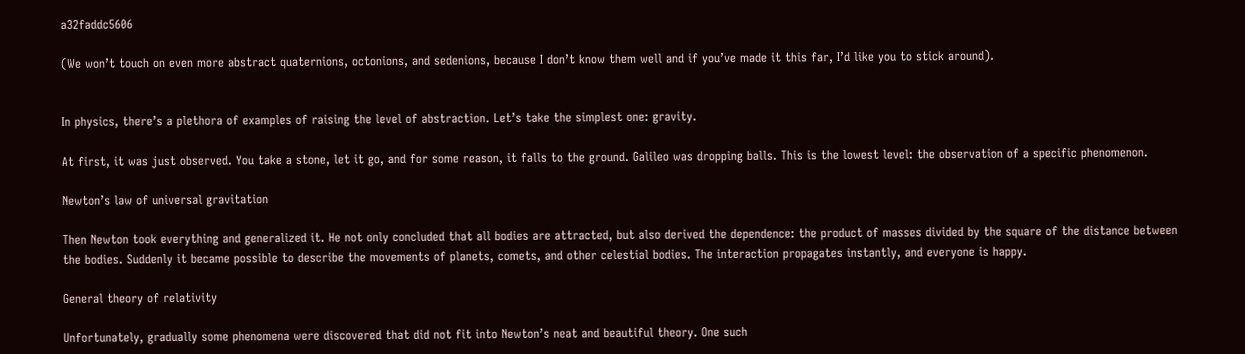a32faddc5606

(We won’t touch on even more abstract quaternions, octonions, and sedenions, because I don’t know them well and if you’ve made it this far, I’d like you to stick around).


In physics, there’s a plethora of examples of raising the level of abstraction. Let’s take the simplest one: gravity.

At first, it was just observed. You take a stone, let it go, and for some reason, it falls to the ground. Galileo was dropping balls. This is the lowest level: the observation of a specific phenomenon.

Newton’s law of universal gravitation

Then Newton took everything and generalized it. He not only concluded that all bodies are attracted, but also derived the dependence: the product of masses divided by the square of the distance between the bodies. Suddenly it became possible to describe the movements of planets, comets, and other celestial bodies. The interaction propagates instantly, and everyone is happy.

General theory of relativity

Unfortunately, gradually some phenomena were discovered that did not fit into Newton’s neat and beautiful theory. One such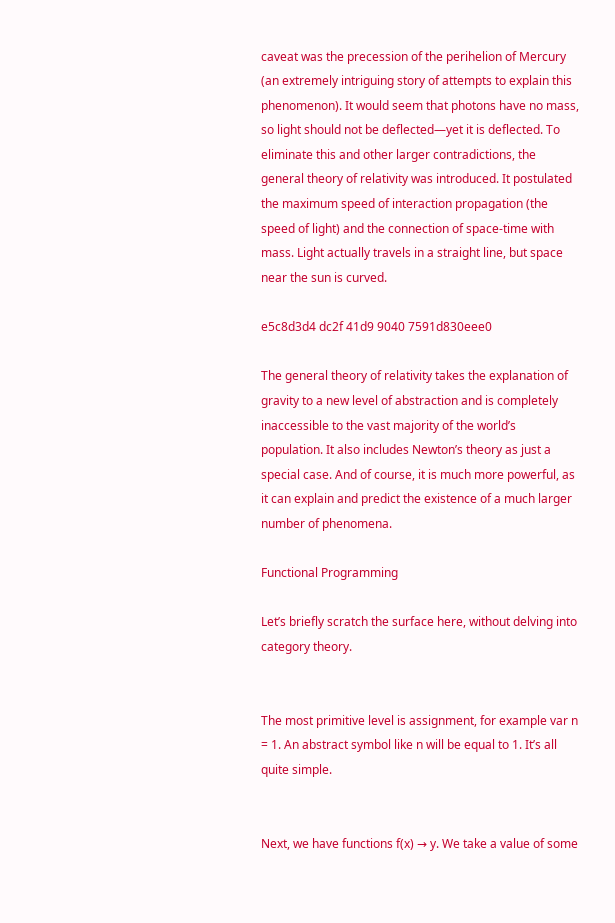caveat was the precession of the perihelion of Mercury (an extremely intriguing story of attempts to explain this phenomenon). It would seem that photons have no mass, so light should not be deflected—yet it is deflected. To eliminate this and other larger contradictions, the general theory of relativity was introduced. It postulated the maximum speed of interaction propagation (the speed of light) and the connection of space-time with mass. Light actually travels in a straight line, but space near the sun is curved.

e5c8d3d4 dc2f 41d9 9040 7591d830eee0

The general theory of relativity takes the explanation of gravity to a new level of abstraction and is completely inaccessible to the vast majority of the world’s population. It also includes Newton’s theory as just a special case. And of course, it is much more powerful, as it can explain and predict the existence of a much larger number of phenomena.

Functional Programming

Let’s briefly scratch the surface here, without delving into category theory.


The most primitive level is assignment, for example var n = 1. An abstract symbol like n will be equal to 1. It’s all quite simple.


Next, we have functions f(x) → y. We take a value of some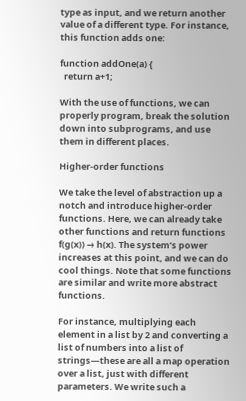type as input, and we return another value of a different type. For instance, this function adds one:

function addOne(a) {
  return a+1;

With the use of functions, we can properly program, break the solution down into subprograms, and use them in different places.

Higher-order functions

We take the level of abstraction up a notch and introduce higher-order functions. Here, we can already take other functions and return functions f(g(x)) → h(x). The system’s power increases at this point, and we can do cool things. Note that some functions are similar and write more abstract functions.

For instance, multiplying each element in a list by 2 and converting a list of numbers into a list of strings—these are all a map operation over a list, just with different parameters. We write such a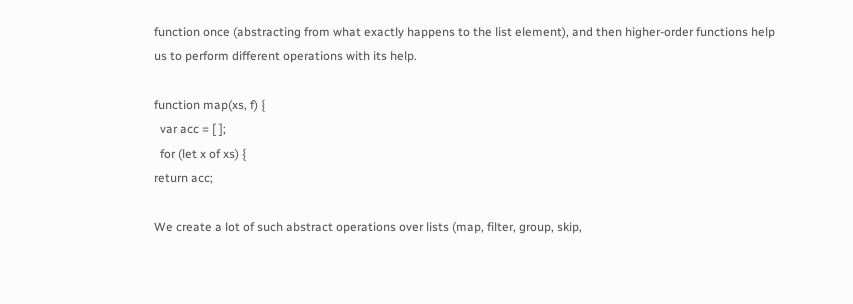function once (abstracting from what exactly happens to the list element), and then higher-order functions help us to perform different operations with its help.

function map(xs, f) {
  var acc = [ ];
  for (let x of xs) {
return acc;

We create a lot of such abstract operations over lists (map, filter, group, skip,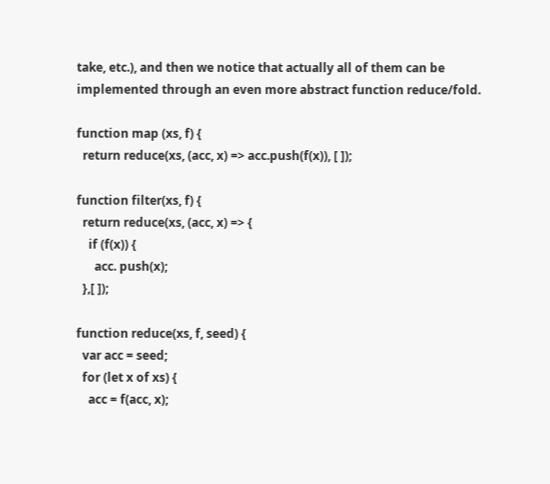take, etc.), and then we notice that actually all of them can be implemented through an even more abstract function reduce/fold.

function map (xs, f) {
  return reduce(xs, (acc, x) => acc.push(f(x)), [ ]);

function filter(xs, f) {
  return reduce(xs, (acc, x) => {
    if (f(x)) {
      acc. push(x);
  },[ ]);

function reduce(xs, f, seed) {
  var acc = seed;
  for (let x of xs) {
    acc = f(acc, x);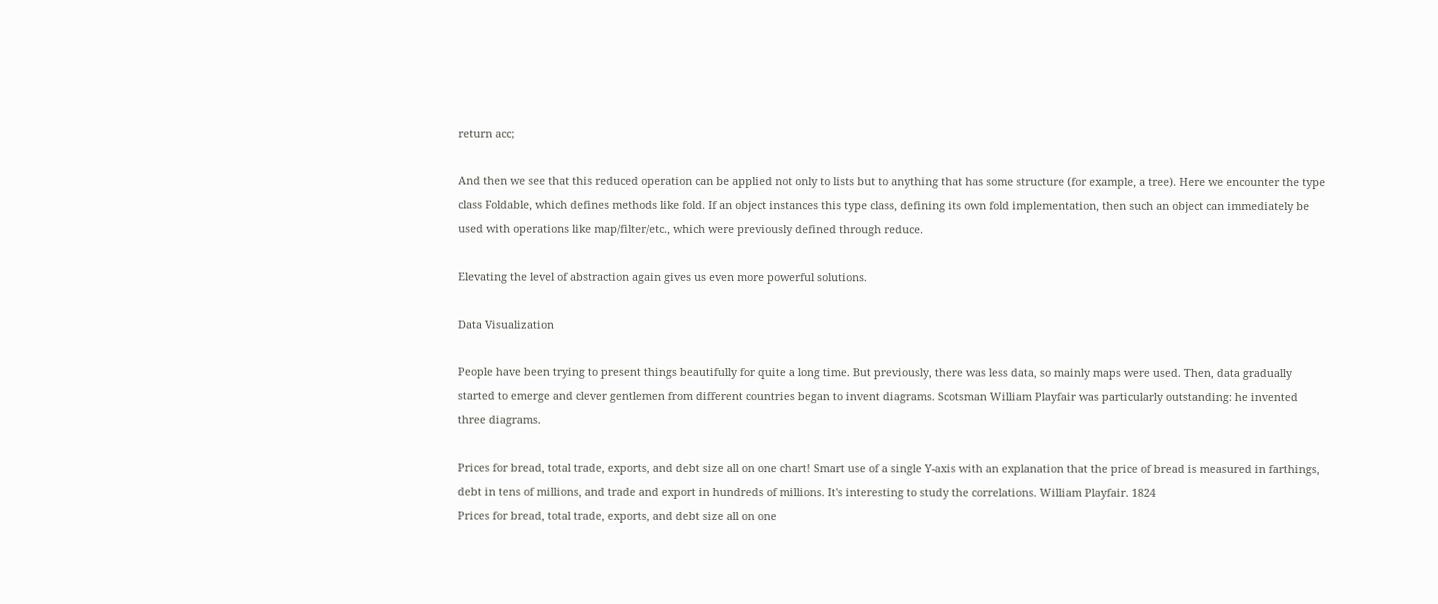return acc;

And then we see that this reduced operation can be applied not only to lists but to anything that has some structure (for example, a tree). Here we encounter the type class Foldable, which defines methods like fold. If an object instances this type class, defining its own fold implementation, then such an object can immediately be used with operations like map/filter/etc., which were previously defined through reduce.

Elevating the level of abstraction again gives us even more powerful solutions.

Data Visualization

People have been trying to present things beautifully for quite a long time. But previously, there was less data, so mainly maps were used. Then, data gradually started to emerge and clever gentlemen from different countries began to invent diagrams. Scotsman William Playfair was particularly outstanding: he invented three diagrams.

Prices for bread, total trade, exports, and debt size all on one chart! Smart use of a single Y-axis with an explanation that the price of bread is measured in farthings, debt in tens of millions, and trade and export in hundreds of millions. It's interesting to study the correlations. William Playfair. 1824
Prices for bread, total trade, exports, and debt size all on one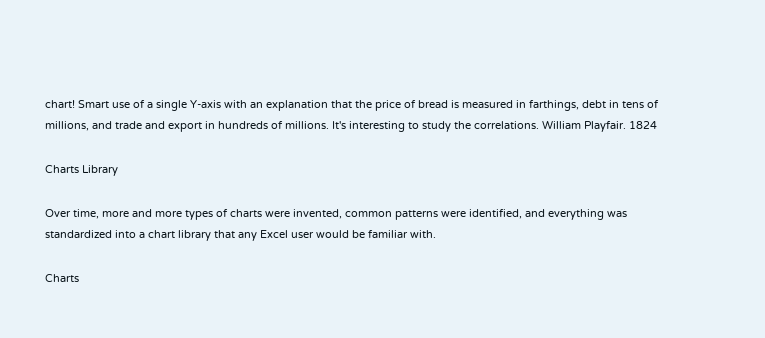chart! Smart use of a single Y-axis with an explanation that the price of bread is measured in farthings, debt in tens of millions, and trade and export in hundreds of millions. It's interesting to study the correlations. William Playfair. 1824

Charts Library

Over time, more and more types of charts were invented, common patterns were identified, and everything was standardized into a chart library that any Excel user would be familiar with.

Charts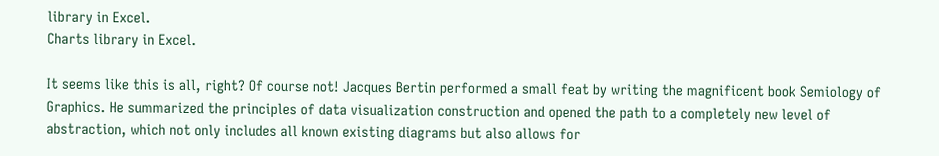library in Excel.
Charts library in Excel.

It seems like this is all, right? Of course not! Jacques Bertin performed a small feat by writing the magnificent book Semiology of Graphics. He summarized the principles of data visualization construction and opened the path to a completely new level of abstraction, which not only includes all known existing diagrams but also allows for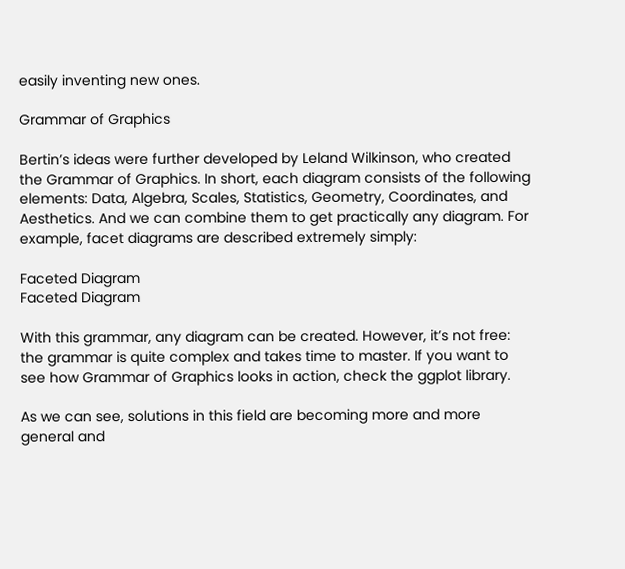easily inventing new ones.

Grammar of Graphics

Bertin’s ideas were further developed by Leland Wilkinson, who created the Grammar of Graphics. In short, each diagram consists of the following elements: Data, Algebra, Scales, Statistics, Geometry, Coordinates, and Aesthetics. And we can combine them to get practically any diagram. For example, facet diagrams are described extremely simply:

Faceted Diagram
Faceted Diagram

With this grammar, any diagram can be created. However, it’s not free: the grammar is quite complex and takes time to master. If you want to see how Grammar of Graphics looks in action, check the ggplot library.

As we can see, solutions in this field are becoming more and more general and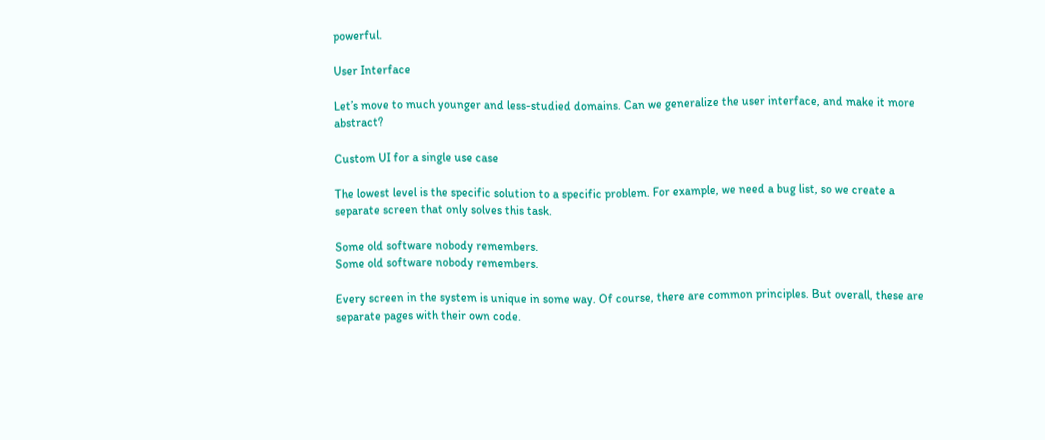powerful.

User Interface

Let’s move to much younger and less-studied domains. Can we generalize the user interface, and make it more abstract?

Custom UI for a single use case

The lowest level is the specific solution to a specific problem. For example, we need a bug list, so we create a separate screen that only solves this task.

Some old software nobody remembers.
Some old software nobody remembers.

Every screen in the system is unique in some way. Of course, there are common principles. But overall, these are separate pages with their own code.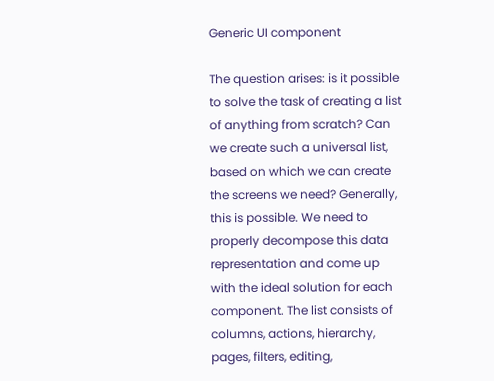Generic UI component

The question arises: is it possible to solve the task of creating a list of anything from scratch? Can we create such a universal list, based on which we can create the screens we need? Generally, this is possible. We need to properly decompose this data representation and come up with the ideal solution for each component. The list consists of columns, actions, hierarchy, pages, filters, editing,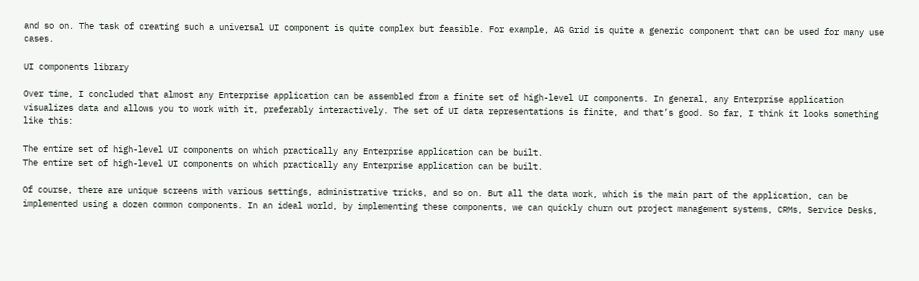and so on. The task of creating such a universal UI component is quite complex but feasible. For example, AG Grid is quite a generic component that can be used for many use cases.

UI components library

Over time, I concluded that almost any Enterprise application can be assembled from a finite set of high-level UI components. In general, any Enterprise application visualizes data and allows you to work with it, preferably interactively. The set of UI data representations is finite, and that’s good. So far, I think it looks something like this:

The entire set of high-level UI components on which practically any Enterprise application can be built.
The entire set of high-level UI components on which practically any Enterprise application can be built.

Of course, there are unique screens with various settings, administrative tricks, and so on. But all the data work, which is the main part of the application, can be implemented using a dozen common components. In an ideal world, by implementing these components, we can quickly churn out project management systems, CRMs, Service Desks,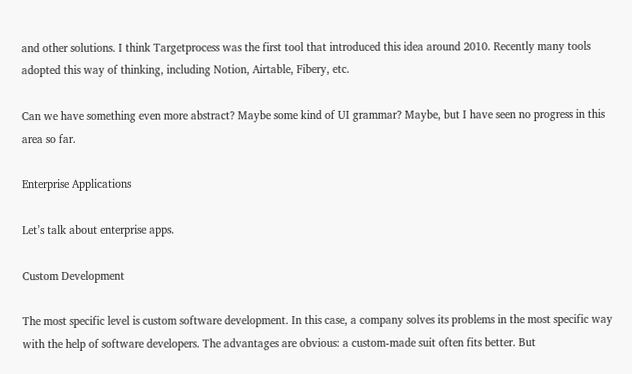and other solutions. I think Targetprocess was the first tool that introduced this idea around 2010. Recently many tools adopted this way of thinking, including Notion, Airtable, Fibery, etc.

Can we have something even more abstract? Maybe some kind of UI grammar? Maybe, but I have seen no progress in this area so far.

Enterprise Applications

Let’s talk about enterprise apps.

Custom Development

The most specific level is custom software development. In this case, a company solves its problems in the most specific way with the help of software developers. The advantages are obvious: a custom-made suit often fits better. But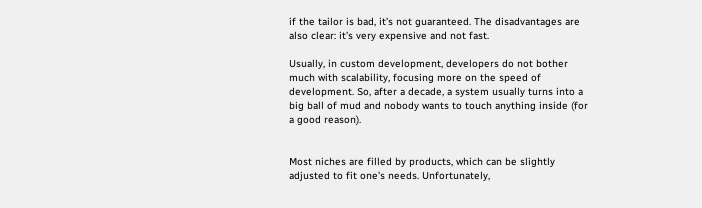if the tailor is bad, it’s not guaranteed. The disadvantages are also clear: it’s very expensive and not fast.

Usually, in custom development, developers do not bother much with scalability, focusing more on the speed of development. So, after a decade, a system usually turns into a big ball of mud and nobody wants to touch anything inside (for a good reason).


Most niches are filled by products, which can be slightly adjusted to fit one’s needs. Unfortunately,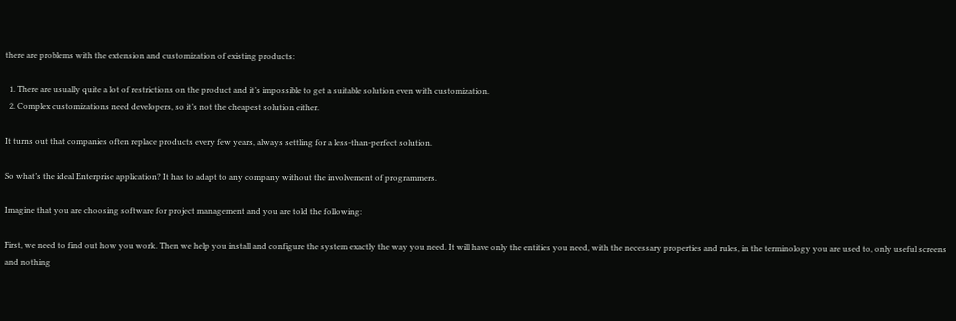there are problems with the extension and customization of existing products:

  1. There are usually quite a lot of restrictions on the product and it’s impossible to get a suitable solution even with customization.
  2. Complex customizations need developers, so it’s not the cheapest solution either.

It turns out that companies often replace products every few years, always settling for a less-than-perfect solution.

So what’s the ideal Enterprise application? It has to adapt to any company without the involvement of programmers.

Imagine that you are choosing software for project management and you are told the following:

First, we need to find out how you work. Then we help you install and configure the system exactly the way you need. It will have only the entities you need, with the necessary properties and rules, in the terminology you are used to, only useful screens and nothing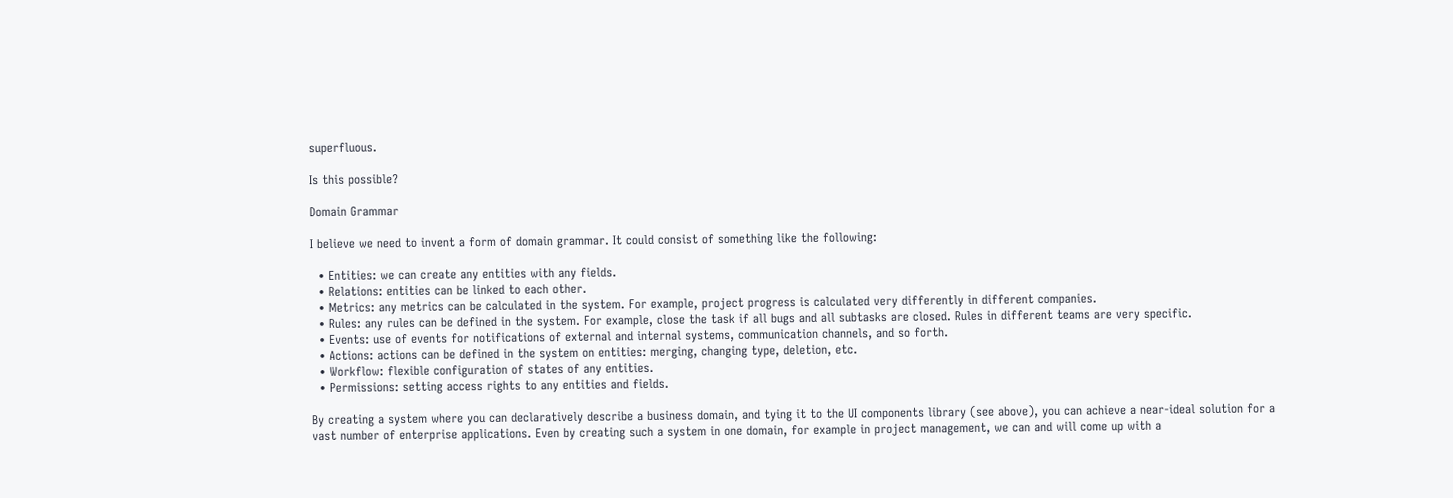superfluous.

Is this possible?

Domain Grammar

I believe we need to invent a form of domain grammar. It could consist of something like the following:

  • Entities: we can create any entities with any fields.
  • Relations: entities can be linked to each other.
  • Metrics: any metrics can be calculated in the system. For example, project progress is calculated very differently in different companies.
  • Rules: any rules can be defined in the system. For example, close the task if all bugs and all subtasks are closed. Rules in different teams are very specific.
  • Events: use of events for notifications of external and internal systems, communication channels, and so forth.
  • Actions: actions can be defined in the system on entities: merging, changing type, deletion, etc.
  • Workflow: flexible configuration of states of any entities.
  • Permissions: setting access rights to any entities and fields.

By creating a system where you can declaratively describe a business domain, and tying it to the UI components library (see above), you can achieve a near-ideal solution for a vast number of enterprise applications. Even by creating such a system in one domain, for example in project management, we can and will come up with a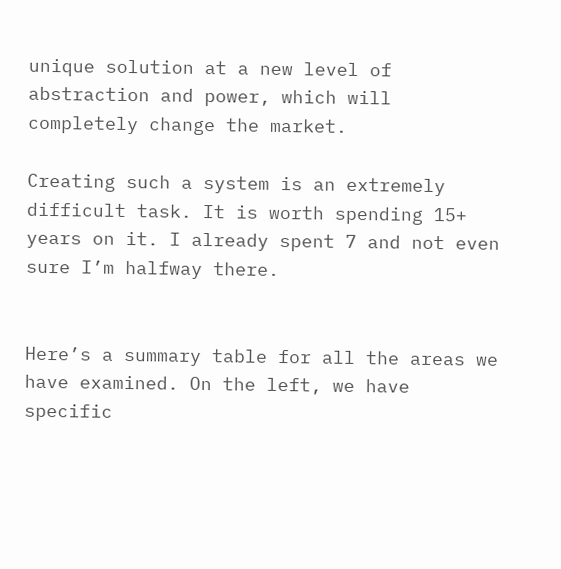unique solution at a new level of abstraction and power, which will completely change the market.

Creating such a system is an extremely difficult task. It is worth spending 15+ years on it. I already spent 7 and not even sure I’m halfway there.


Here’s a summary table for all the areas we have examined. On the left, we have specific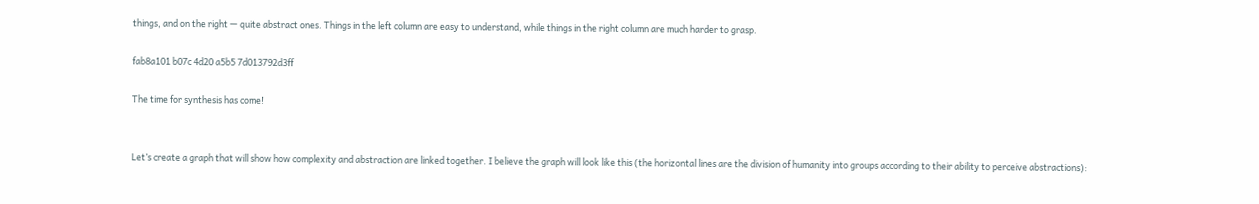things, and on the right — quite abstract ones. Things in the left column are easy to understand, while things in the right column are much harder to grasp.

fab8a101 b07c 4d20 a5b5 7d013792d3ff

The time for synthesis has come!


Let’s create a graph that will show how complexity and abstraction are linked together. I believe the graph will look like this (the horizontal lines are the division of humanity into groups according to their ability to perceive abstractions):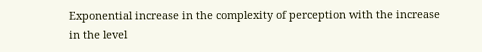Exponential increase in the complexity of perception with the increase in the level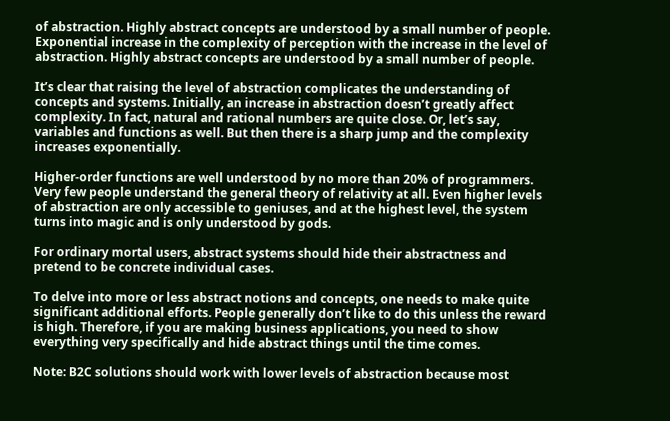of abstraction. Highly abstract concepts are understood by a small number of people.
Exponential increase in the complexity of perception with the increase in the level of abstraction. Highly abstract concepts are understood by a small number of people.

It’s clear that raising the level of abstraction complicates the understanding of concepts and systems. Initially, an increase in abstraction doesn’t greatly affect complexity. In fact, natural and rational numbers are quite close. Or, let’s say, variables and functions as well. But then there is a sharp jump and the complexity increases exponentially.

Higher-order functions are well understood by no more than 20% of programmers. Very few people understand the general theory of relativity at all. Even higher levels of abstraction are only accessible to geniuses, and at the highest level, the system turns into magic and is only understood by gods.

For ordinary mortal users, abstract systems should hide their abstractness and pretend to be concrete individual cases.

To delve into more or less abstract notions and concepts, one needs to make quite significant additional efforts. People generally don’t like to do this unless the reward is high. Therefore, if you are making business applications, you need to show everything very specifically and hide abstract things until the time comes.

Note: B2C solutions should work with lower levels of abstraction because most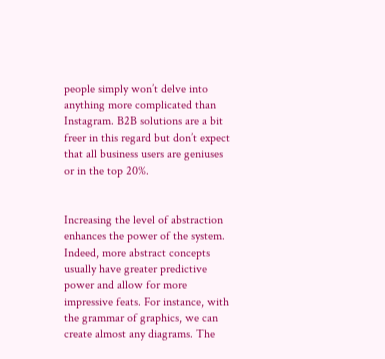people simply won’t delve into anything more complicated than Instagram. B2B solutions are a bit freer in this regard but don’t expect that all business users are geniuses or in the top 20%.


Increasing the level of abstraction enhances the power of the system. Indeed, more abstract concepts usually have greater predictive power and allow for more impressive feats. For instance, with the grammar of graphics, we can create almost any diagrams. The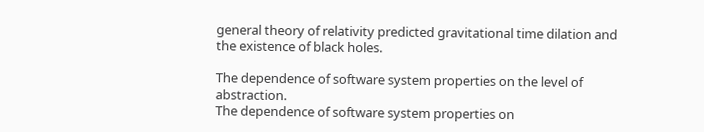general theory of relativity predicted gravitational time dilation and the existence of black holes.

The dependence of software system properties on the level of abstraction.
The dependence of software system properties on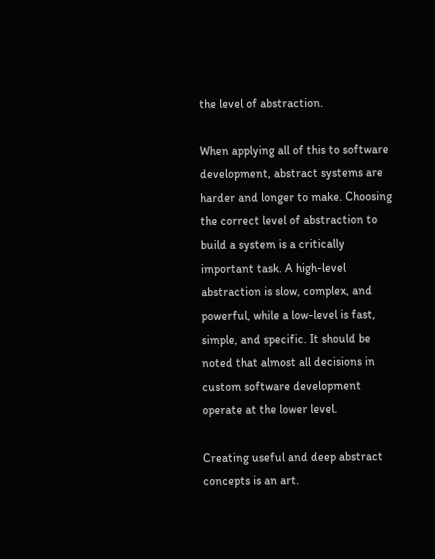the level of abstraction.

When applying all of this to software development, abstract systems are harder and longer to make. Choosing the correct level of abstraction to build a system is a critically important task. A high-level abstraction is slow, complex, and powerful, while a low-level is fast, simple, and specific. It should be noted that almost all decisions in custom software development operate at the lower level.

Creating useful and deep abstract concepts is an art.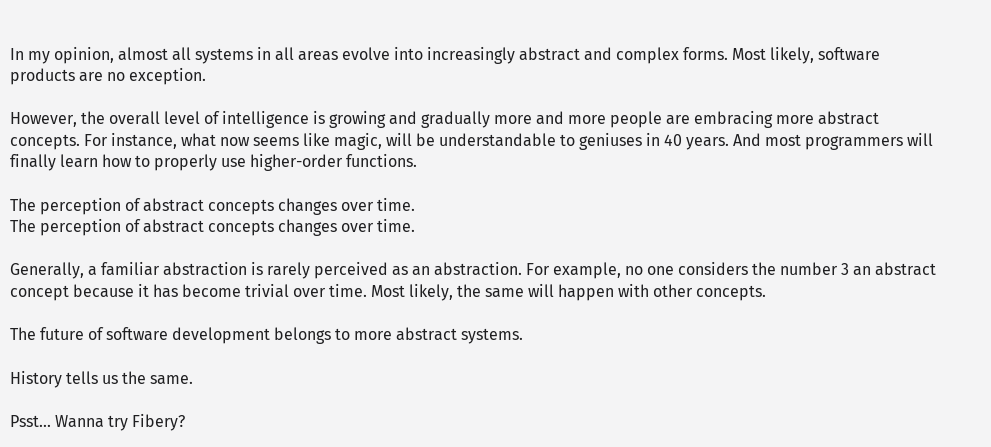In my opinion, almost all systems in all areas evolve into increasingly abstract and complex forms. Most likely, software products are no exception.

However, the overall level of intelligence is growing and gradually more and more people are embracing more abstract concepts. For instance, what now seems like magic, will be understandable to geniuses in 40 years. And most programmers will finally learn how to properly use higher-order functions.

The perception of abstract concepts changes over time.
The perception of abstract concepts changes over time.

Generally, a familiar abstraction is rarely perceived as an abstraction. For example, no one considers the number 3 an abstract concept because it has become trivial over time. Most likely, the same will happen with other concepts.

The future of software development belongs to more abstract systems.

History tells us the same.

Psst... Wanna try Fibery?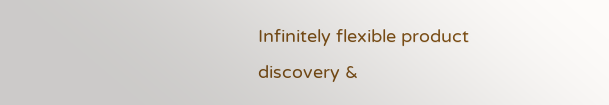Infinitely flexible product discovery &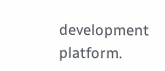development platform.